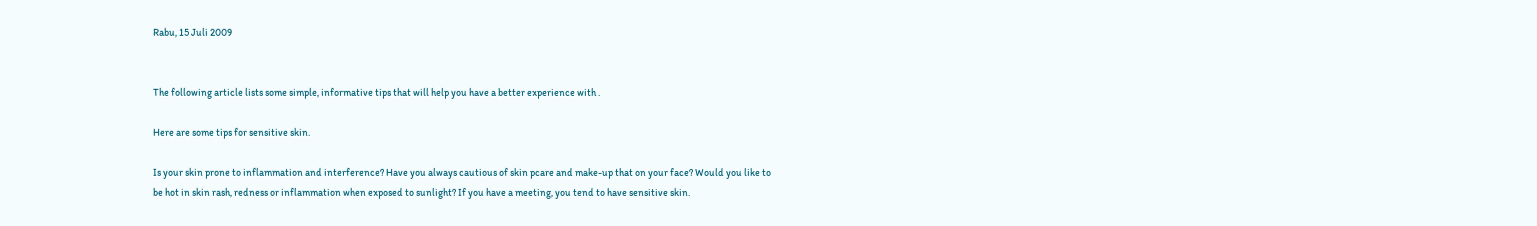Rabu, 15 Juli 2009


The following article lists some simple, informative tips that will help you have a better experience with .

Here are some tips for sensitive skin.

Is your skin prone to inflammation and interference? Have you always cautious of skin pcare and make-up that on your face? Would you like to be hot in skin rash, redness or inflammation when exposed to sunlight? If you have a meeting, you tend to have sensitive skin.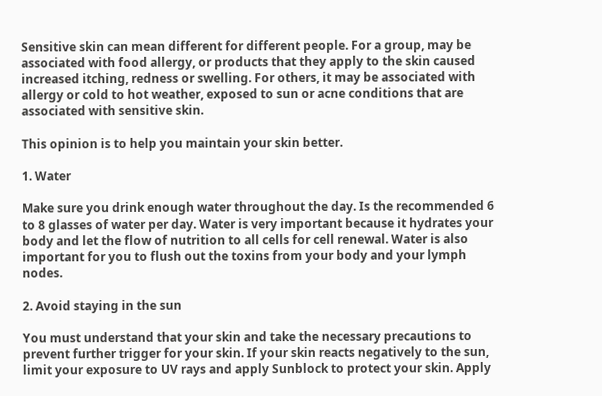Sensitive skin can mean different for different people. For a group, may be associated with food allergy, or products that they apply to the skin caused increased itching, redness or swelling. For others, it may be associated with allergy or cold to hot weather, exposed to sun or acne conditions that are associated with sensitive skin.

This opinion is to help you maintain your skin better.

1. Water

Make sure you drink enough water throughout the day. Is the recommended 6 to 8 glasses of water per day. Water is very important because it hydrates your body and let the flow of nutrition to all cells for cell renewal. Water is also important for you to flush out the toxins from your body and your lymph nodes.

2. Avoid staying in the sun

You must understand that your skin and take the necessary precautions to prevent further trigger for your skin. If your skin reacts negatively to the sun, limit your exposure to UV rays and apply Sunblock to protect your skin. Apply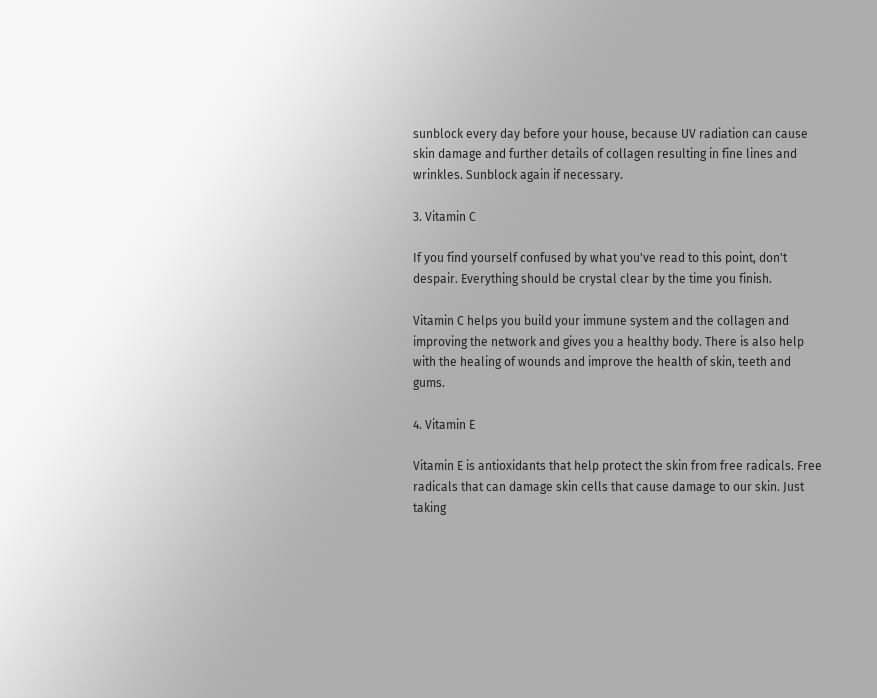sunblock every day before your house, because UV radiation can cause skin damage and further details of collagen resulting in fine lines and wrinkles. Sunblock again if necessary.

3. Vitamin C

If you find yourself confused by what you've read to this point, don't despair. Everything should be crystal clear by the time you finish.

Vitamin C helps you build your immune system and the collagen and improving the network and gives you a healthy body. There is also help with the healing of wounds and improve the health of skin, teeth and gums.

4. Vitamin E

Vitamin E is antioxidants that help protect the skin from free radicals. Free radicals that can damage skin cells that cause damage to our skin. Just taking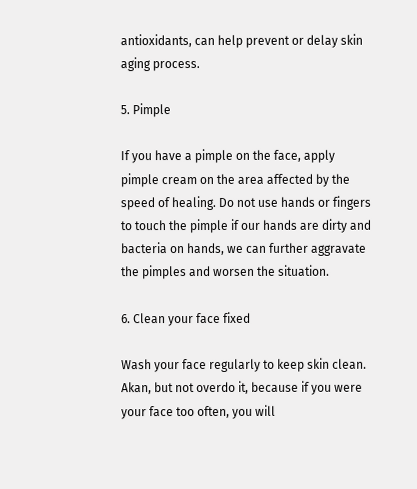antioxidants, can help prevent or delay skin aging process.

5. Pimple

If you have a pimple on the face, apply pimple cream on the area affected by the speed of healing. Do not use hands or fingers to touch the pimple if our hands are dirty and bacteria on hands, we can further aggravate the pimples and worsen the situation.

6. Clean your face fixed

Wash your face regularly to keep skin clean. Akan, but not overdo it, because if you were your face too often, you will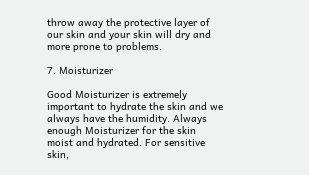throw away the protective layer of our skin and your skin will dry and more prone to problems.

7. Moisturizer

Good Moisturizer is extremely important to hydrate the skin and we always have the humidity. Always enough Moisturizer for the skin moist and hydrated. For sensitive skin,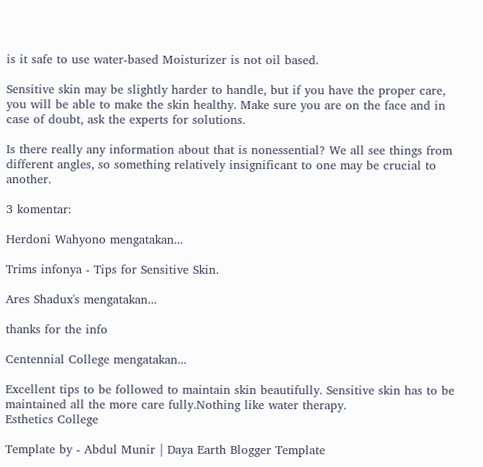is it safe to use water-based Moisturizer is not oil based.

Sensitive skin may be slightly harder to handle, but if you have the proper care, you will be able to make the skin healthy. Make sure you are on the face and in case of doubt, ask the experts for solutions.

Is there really any information about that is nonessential? We all see things from different angles, so something relatively insignificant to one may be crucial to another.

3 komentar:

Herdoni Wahyono mengatakan...

Trims infonya - Tips for Sensitive Skin.

Ares Shadux's mengatakan...

thanks for the info

Centennial College mengatakan...

Excellent tips to be followed to maintain skin beautifully. Sensitive skin has to be maintained all the more care fully.Nothing like water therapy.
Esthetics College

Template by - Abdul Munir | Daya Earth Blogger Template